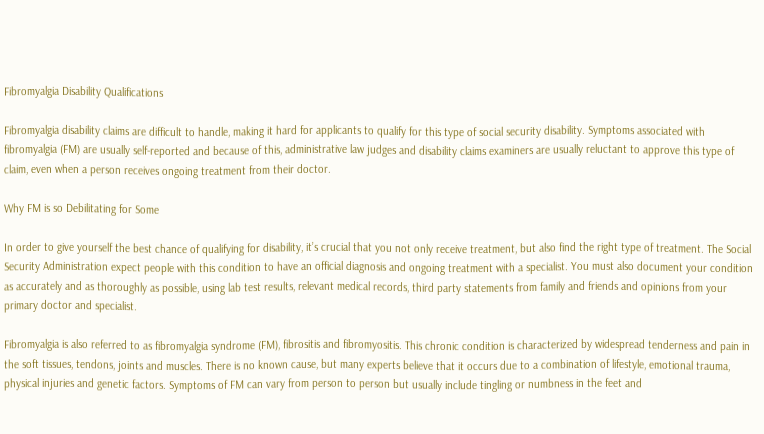Fibromyalgia Disability Qualifications

Fibromyalgia disability claims are difficult to handle, making it hard for applicants to qualify for this type of social security disability. Symptoms associated with fibromyalgia (FM) are usually self-reported and because of this, administrative law judges and disability claims examiners are usually reluctant to approve this type of claim, even when a person receives ongoing treatment from their doctor.

Why FM is so Debilitating for Some

In order to give yourself the best chance of qualifying for disability, it’s crucial that you not only receive treatment, but also find the right type of treatment. The Social Security Administration expect people with this condition to have an official diagnosis and ongoing treatment with a specialist. You must also document your condition as accurately and as thoroughly as possible, using lab test results, relevant medical records, third party statements from family and friends and opinions from your primary doctor and specialist.

Fibromyalgia is also referred to as fibromyalgia syndrome (FM), fibrositis and fibromyositis. This chronic condition is characterized by widespread tenderness and pain in the soft tissues, tendons, joints and muscles. There is no known cause, but many experts believe that it occurs due to a combination of lifestyle, emotional trauma, physical injuries and genetic factors. Symptoms of FM can vary from person to person but usually include tingling or numbness in the feet and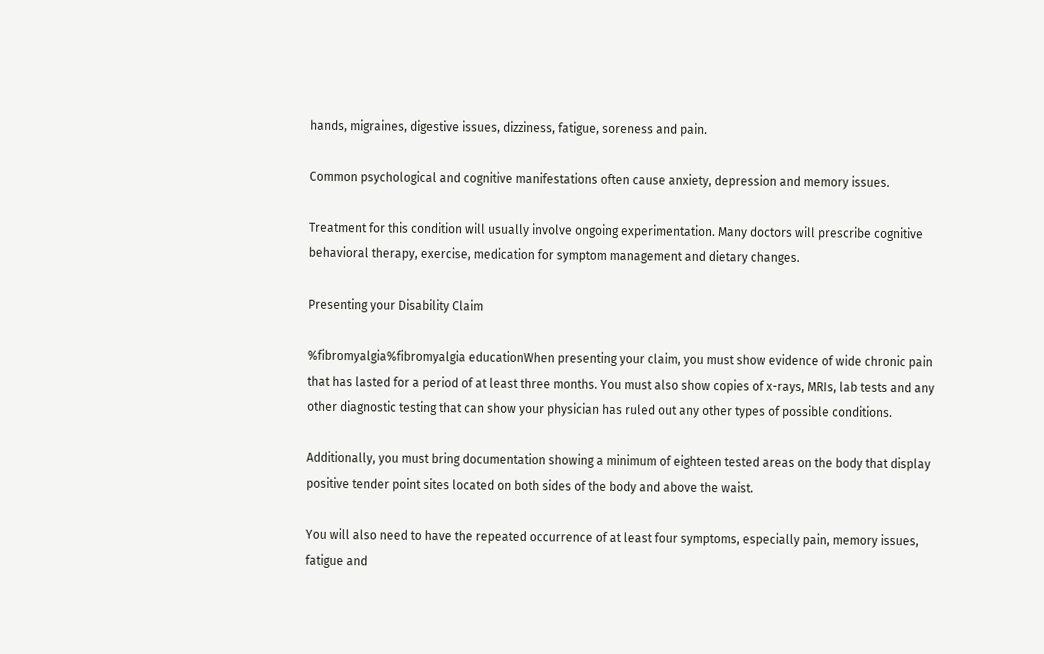hands, migraines, digestive issues, dizziness, fatigue, soreness and pain.

Common psychological and cognitive manifestations often cause anxiety, depression and memory issues.

Treatment for this condition will usually involve ongoing experimentation. Many doctors will prescribe cognitive behavioral therapy, exercise, medication for symptom management and dietary changes.

Presenting your Disability Claim

%fibromyalgia%fibromyalgia educationWhen presenting your claim, you must show evidence of wide chronic pain that has lasted for a period of at least three months. You must also show copies of x-rays, MRIs, lab tests and any other diagnostic testing that can show your physician has ruled out any other types of possible conditions.

Additionally, you must bring documentation showing a minimum of eighteen tested areas on the body that display positive tender point sites located on both sides of the body and above the waist.

You will also need to have the repeated occurrence of at least four symptoms, especially pain, memory issues, fatigue and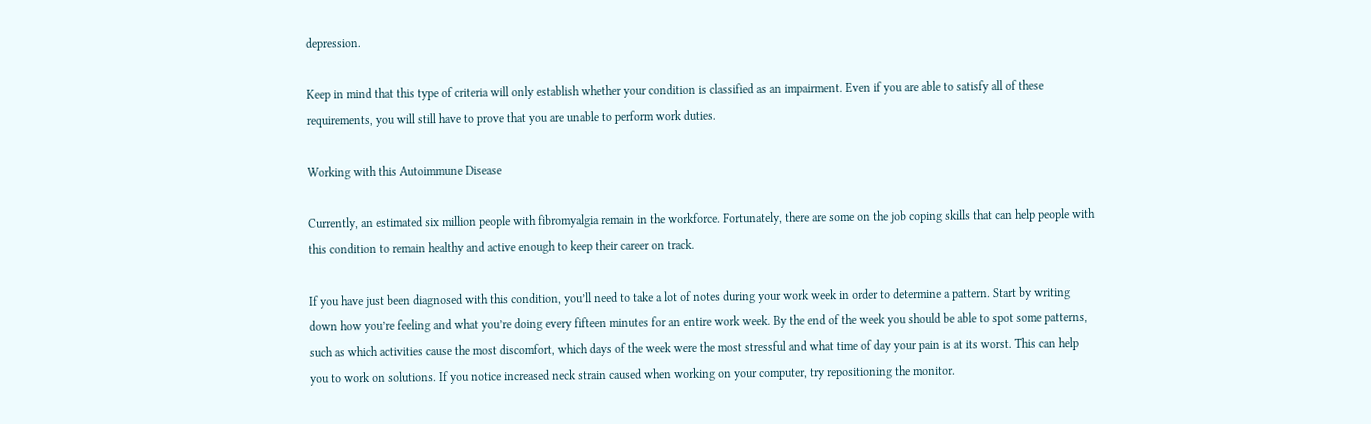depression.

Keep in mind that this type of criteria will only establish whether your condition is classified as an impairment. Even if you are able to satisfy all of these requirements, you will still have to prove that you are unable to perform work duties.

Working with this Autoimmune Disease

Currently, an estimated six million people with fibromyalgia remain in the workforce. Fortunately, there are some on the job coping skills that can help people with this condition to remain healthy and active enough to keep their career on track.

If you have just been diagnosed with this condition, you’ll need to take a lot of notes during your work week in order to determine a pattern. Start by writing down how you’re feeling and what you’re doing every fifteen minutes for an entire work week. By the end of the week you should be able to spot some patterns, such as which activities cause the most discomfort, which days of the week were the most stressful and what time of day your pain is at its worst. This can help you to work on solutions. If you notice increased neck strain caused when working on your computer, try repositioning the monitor.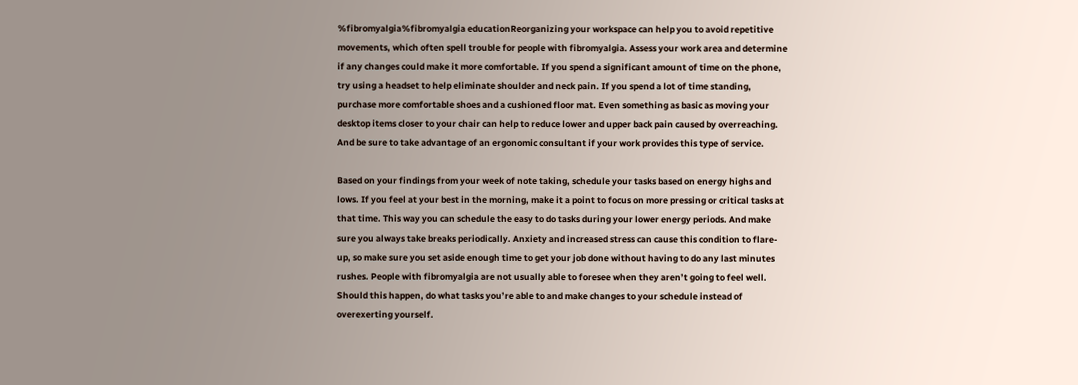%fibromyalgia%fibromyalgia educationReorganizing your workspace can help you to avoid repetitive movements, which often spell trouble for people with fibromyalgia. Assess your work area and determine if any changes could make it more comfortable. If you spend a significant amount of time on the phone, try using a headset to help eliminate shoulder and neck pain. If you spend a lot of time standing, purchase more comfortable shoes and a cushioned floor mat. Even something as basic as moving your desktop items closer to your chair can help to reduce lower and upper back pain caused by overreaching. And be sure to take advantage of an ergonomic consultant if your work provides this type of service.

Based on your findings from your week of note taking, schedule your tasks based on energy highs and lows. If you feel at your best in the morning, make it a point to focus on more pressing or critical tasks at that time. This way you can schedule the easy to do tasks during your lower energy periods. And make sure you always take breaks periodically. Anxiety and increased stress can cause this condition to flare-up, so make sure you set aside enough time to get your job done without having to do any last minutes rushes. People with fibromyalgia are not usually able to foresee when they aren’t going to feel well. Should this happen, do what tasks you’re able to and make changes to your schedule instead of overexerting yourself.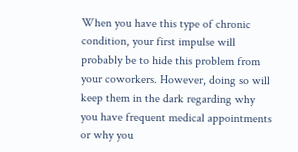When you have this type of chronic condition, your first impulse will probably be to hide this problem from your coworkers. However, doing so will keep them in the dark regarding why you have frequent medical appointments or why you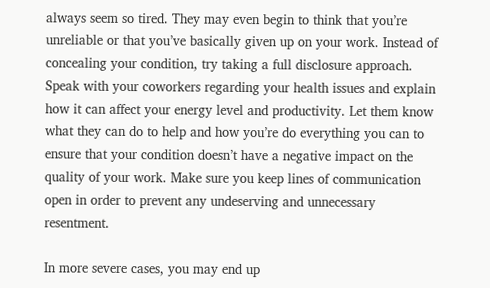always seem so tired. They may even begin to think that you’re unreliable or that you’ve basically given up on your work. Instead of concealing your condition, try taking a full disclosure approach. Speak with your coworkers regarding your health issues and explain how it can affect your energy level and productivity. Let them know what they can do to help and how you’re do everything you can to ensure that your condition doesn’t have a negative impact on the quality of your work. Make sure you keep lines of communication open in order to prevent any undeserving and unnecessary resentment.

In more severe cases, you may end up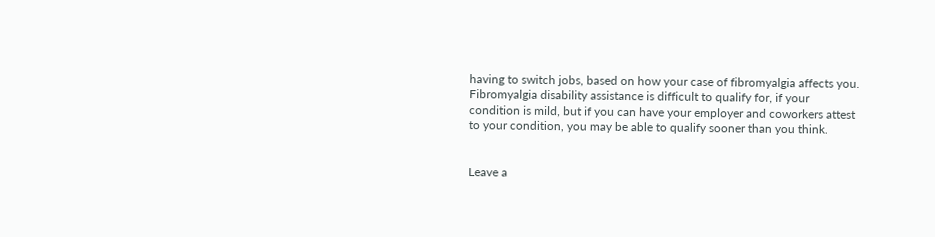having to switch jobs, based on how your case of fibromyalgia affects you. Fibromyalgia disability assistance is difficult to qualify for, if your condition is mild, but if you can have your employer and coworkers attest to your condition, you may be able to qualify sooner than you think.


Leave a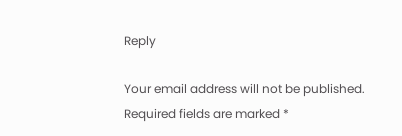Reply

Your email address will not be published. Required fields are marked *